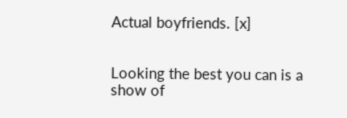Actual boyfriends. [x]


Looking the best you can is a show of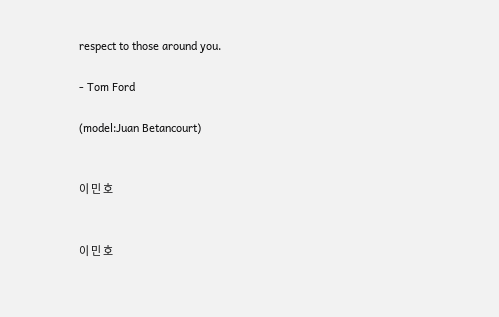respect to those around you.

- Tom Ford

(model:Juan Betancourt)


이 민 호


이 민 호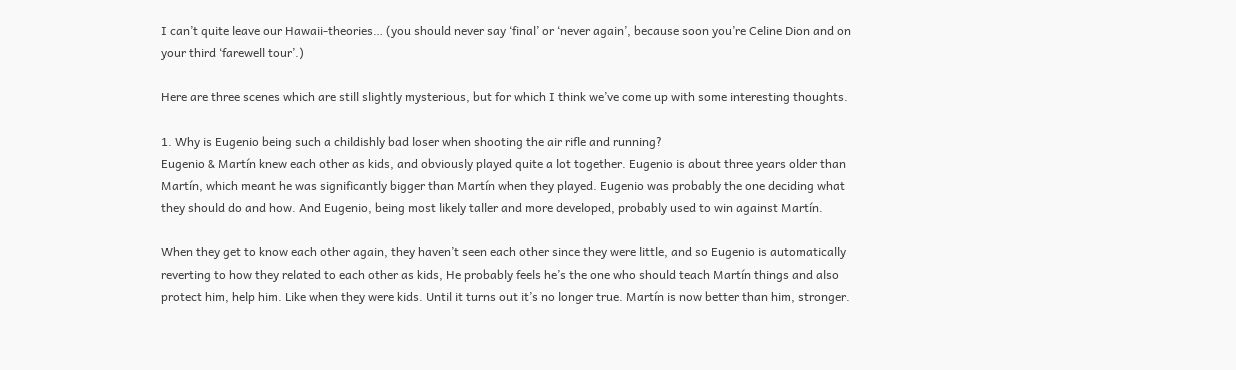I can’t quite leave our Hawaii-theories… (you should never say ‘final’ or ‘never again’, because soon you’re Celine Dion and on your third ‘farewell tour’.)

Here are three scenes which are still slightly mysterious, but for which I think we’ve come up with some interesting thoughts.

1. Why is Eugenio being such a childishly bad loser when shooting the air rifle and running?
Eugenio & Martín knew each other as kids, and obviously played quite a lot together. Eugenio is about three years older than Martín, which meant he was significantly bigger than Martín when they played. Eugenio was probably the one deciding what they should do and how. And Eugenio, being most likely taller and more developed, probably used to win against Martín.

When they get to know each other again, they haven’t seen each other since they were little, and so Eugenio is automatically reverting to how they related to each other as kids, He probably feels he’s the one who should teach Martín things and also protect him, help him. Like when they were kids. Until it turns out it’s no longer true. Martín is now better than him, stronger.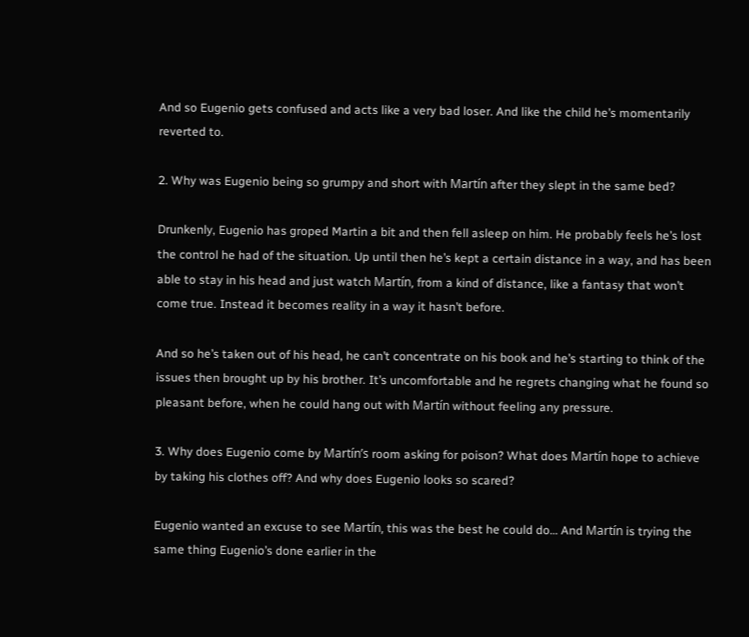And so Eugenio gets confused and acts like a very bad loser. And like the child he’s momentarily reverted to.

2. Why was Eugenio being so grumpy and short with Martín after they slept in the same bed?

Drunkenly, Eugenio has groped Martin a bit and then fell asleep on him. He probably feels he’s lost the control he had of the situation. Up until then he’s kept a certain distance in a way, and has been able to stay in his head and just watch Martín, from a kind of distance, like a fantasy that won’t come true. Instead it becomes reality in a way it hasn’t before.

And so he’s taken out of his head, he can’t concentrate on his book and he’s starting to think of the issues then brought up by his brother. It’s uncomfortable and he regrets changing what he found so pleasant before, when he could hang out with Martín without feeling any pressure.

3. Why does Eugenio come by Martín’s room asking for poison? What does Martín hope to achieve by taking his clothes off? And why does Eugenio looks so scared?

Eugenio wanted an excuse to see Martín, this was the best he could do… And Martín is trying the same thing Eugenio’s done earlier in the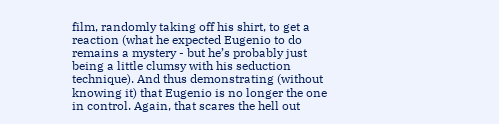film, randomly taking off his shirt, to get a reaction (what he expected Eugenio to do remains a mystery - but he’s probably just being a little clumsy with his seduction technique). And thus demonstrating (without knowing it) that Eugenio is no longer the one in control. Again, that scares the hell out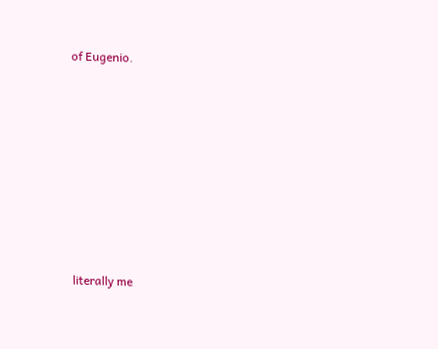of Eugenio.









literally me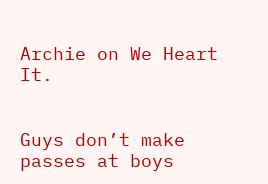Archie on We Heart It.


Guys don’t make passes at boys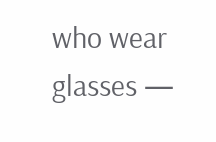who wear glasses —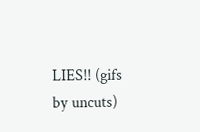LIES!! (gifs by uncuts)